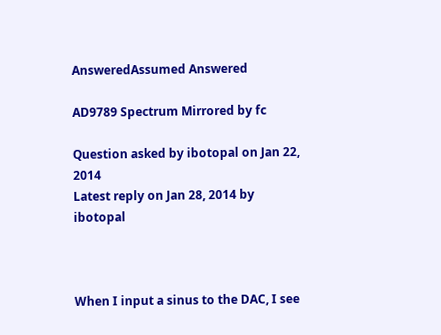AnsweredAssumed Answered

AD9789 Spectrum Mirrored by fc

Question asked by ibotopal on Jan 22, 2014
Latest reply on Jan 28, 2014 by ibotopal



When I input a sinus to the DAC, I see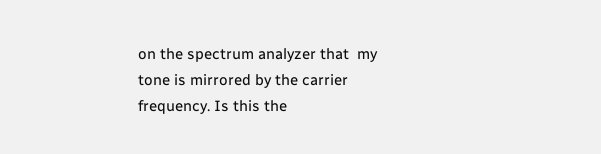on the spectrum analyzer that  my tone is mirrored by the carrier frequency. Is this the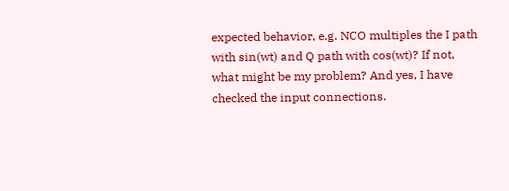expected behavior, e.g. NCO multiples the I path with sin(wt) and Q path with cos(wt)? If not, what might be my problem? And yes, I have checked the input connections.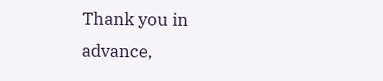Thank you in advance,